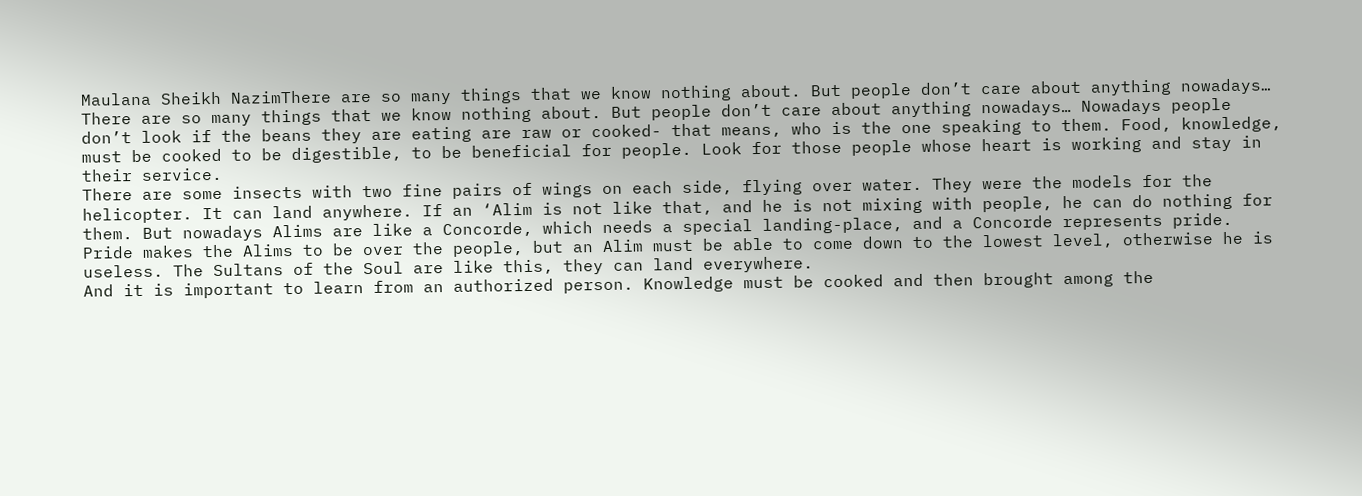Maulana Sheikh NazimThere are so many things that we know nothing about. But people don’t care about anything nowadays…
There are so many things that we know nothing about. But people don’t care about anything nowadays… Nowadays people don’t look if the beans they are eating are raw or cooked- that means, who is the one speaking to them. Food, knowledge, must be cooked to be digestible, to be beneficial for people. Look for those people whose heart is working and stay in their service.
There are some insects with two fine pairs of wings on each side, flying over water. They were the models for the helicopter. It can land anywhere. If an ‘Alim is not like that, and he is not mixing with people, he can do nothing for them. But nowadays Alims are like a Concorde, which needs a special landing-place, and a Concorde represents pride. Pride makes the Alims to be over the people, but an Alim must be able to come down to the lowest level, otherwise he is useless. The Sultans of the Soul are like this, they can land everywhere.
And it is important to learn from an authorized person. Knowledge must be cooked and then brought among the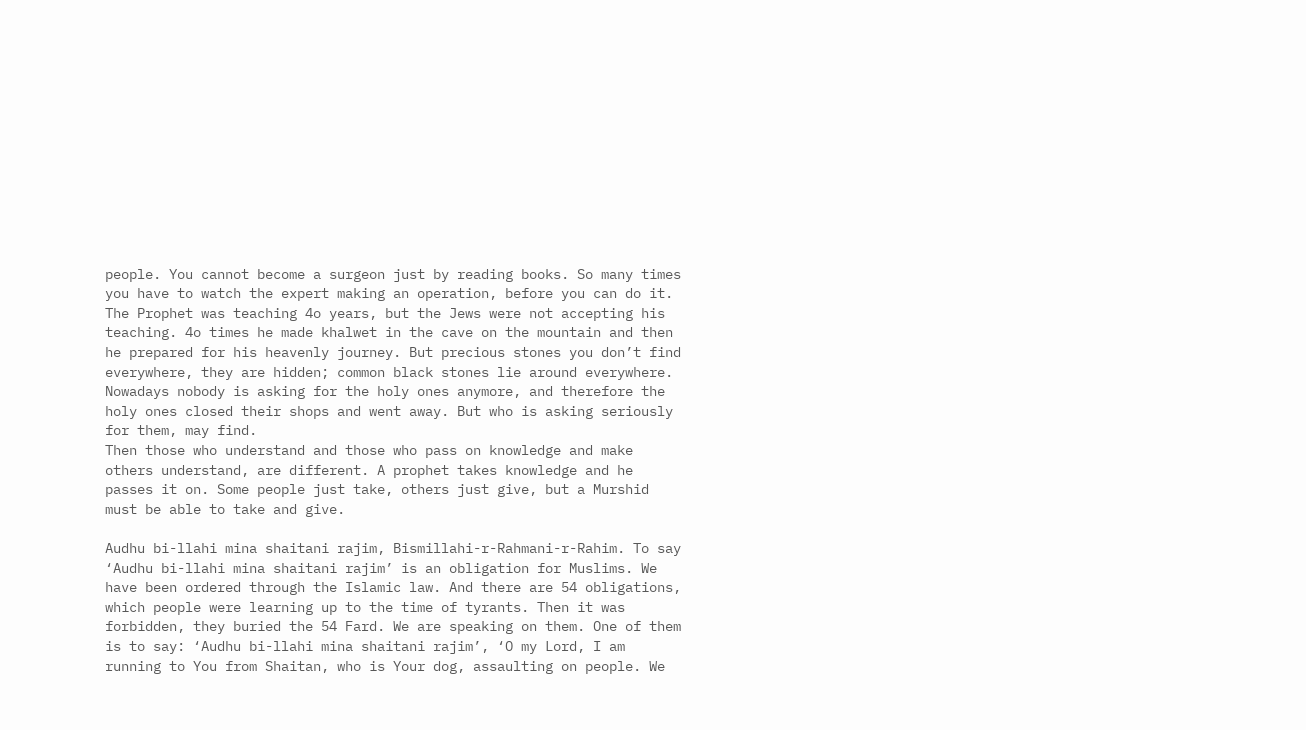people. You cannot become a surgeon just by reading books. So many times you have to watch the expert making an operation, before you can do it.
The Prophet was teaching 4o years, but the Jews were not accepting his teaching. 4o times he made khalwet in the cave on the mountain and then he prepared for his heavenly journey. But precious stones you don’t find everywhere, they are hidden; common black stones lie around everywhere.
Nowadays nobody is asking for the holy ones anymore, and therefore the holy ones closed their shops and went away. But who is asking seriously for them, may find.
Then those who understand and those who pass on knowledge and make others understand, are different. A prophet takes knowledge and he passes it on. Some people just take, others just give, but a Murshid must be able to take and give.

Audhu bi-llahi mina shaitani rajim, Bismillahi-r-Rahmani-r-Rahim. To say ‘Audhu bi-llahi mina shaitani rajim’ is an obligation for Muslims. We have been ordered through the Islamic law. And there are 54 obligations, which people were learning up to the time of tyrants. Then it was forbidden, they buried the 54 Fard. We are speaking on them. One of them is to say: ‘Audhu bi-llahi mina shaitani rajim’, ‘O my Lord, I am running to You from Shaitan, who is Your dog, assaulting on people. We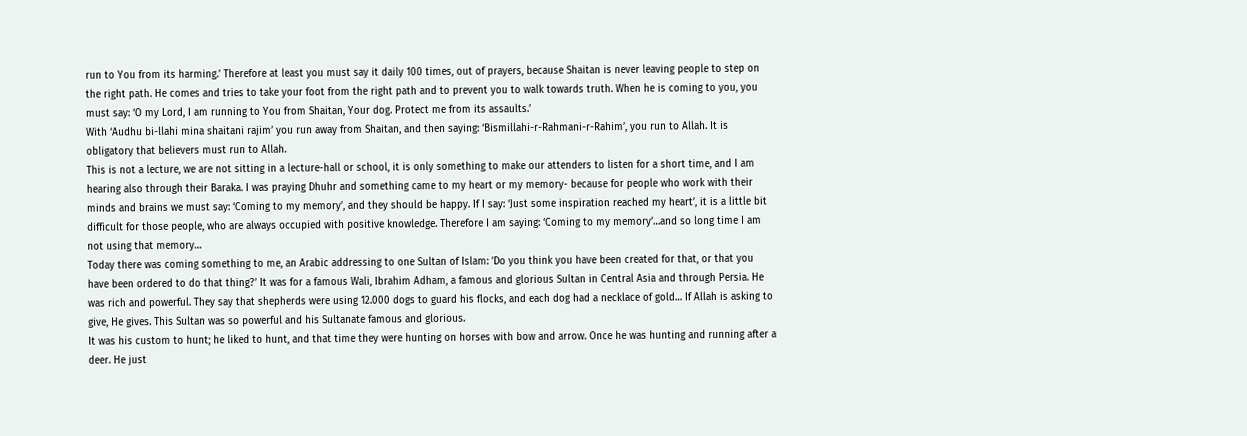run to You from its harming.’ Therefore at least you must say it daily 100 times, out of prayers, because Shaitan is never leaving people to step on the right path. He comes and tries to take your foot from the right path and to prevent you to walk towards truth. When he is coming to you, you must say: ‘O my Lord, I am running to You from Shaitan, Your dog. Protect me from its assaults.’
With ‘Audhu bi-llahi mina shaitani rajim’ you run away from Shaitan, and then saying: ‘Bismillahi-r-Rahmani-r-Rahim’, you run to Allah. It is obligatory that believers must run to Allah.
This is not a lecture, we are not sitting in a lecture-hall or school, it is only something to make our attenders to listen for a short time, and I am hearing also through their Baraka. I was praying Dhuhr and something came to my heart or my memory- because for people who work with their minds and brains we must say: ‘Coming to my memory’, and they should be happy. If I say: ‘Just some inspiration reached my heart’, it is a little bit difficult for those people, who are always occupied with positive knowledge. Therefore I am saying: ‘Coming to my memory’…and so long time I am not using that memory…
Today there was coming something to me, an Arabic addressing to one Sultan of Islam: ’Do you think you have been created for that, or that you have been ordered to do that thing?’ It was for a famous Wali, Ibrahim Adham, a famous and glorious Sultan in Central Asia and through Persia. He was rich and powerful. They say that shepherds were using 12.000 dogs to guard his flocks, and each dog had a necklace of gold… If Allah is asking to give, He gives. This Sultan was so powerful and his Sultanate famous and glorious.
It was his custom to hunt; he liked to hunt, and that time they were hunting on horses with bow and arrow. Once he was hunting and running after a deer. He just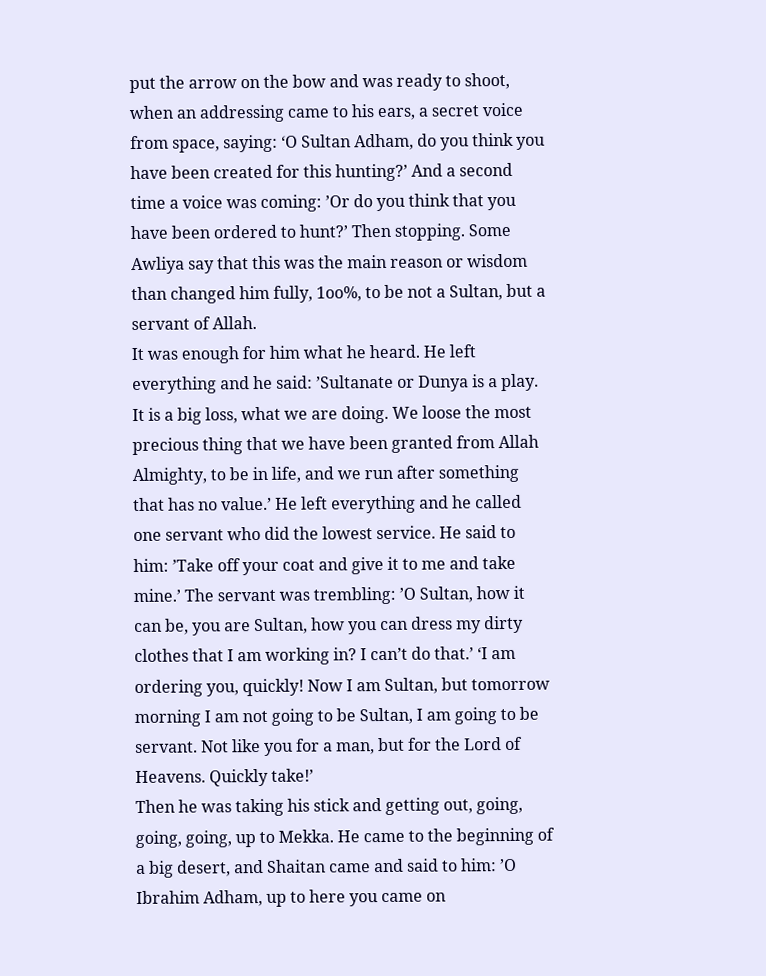put the arrow on the bow and was ready to shoot, when an addressing came to his ears, a secret voice from space, saying: ‘O Sultan Adham, do you think you have been created for this hunting?’ And a second time a voice was coming: ’Or do you think that you have been ordered to hunt?’ Then stopping. Some Awliya say that this was the main reason or wisdom than changed him fully, 1oo%, to be not a Sultan, but a servant of Allah.
It was enough for him what he heard. He left everything and he said: ’Sultanate or Dunya is a play. It is a big loss, what we are doing. We loose the most precious thing that we have been granted from Allah Almighty, to be in life, and we run after something that has no value.’ He left everything and he called one servant who did the lowest service. He said to him: ’Take off your coat and give it to me and take mine.’ The servant was trembling: ’O Sultan, how it can be, you are Sultan, how you can dress my dirty clothes that I am working in? I can’t do that.’ ‘I am ordering you, quickly! Now I am Sultan, but tomorrow morning I am not going to be Sultan, I am going to be servant. Not like you for a man, but for the Lord of Heavens. Quickly take!’
Then he was taking his stick and getting out, going, going, going, up to Mekka. He came to the beginning of a big desert, and Shaitan came and said to him: ’O Ibrahim Adham, up to here you came on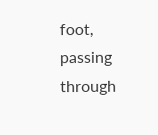foot, passing through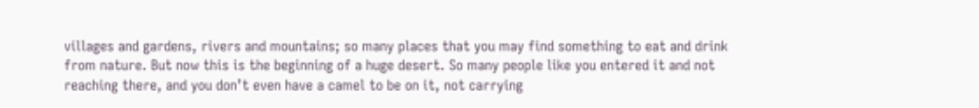villages and gardens, rivers and mountains; so many places that you may find something to eat and drink from nature. But now this is the beginning of a huge desert. So many people like you entered it and not reaching there, and you don’t even have a camel to be on it, not carrying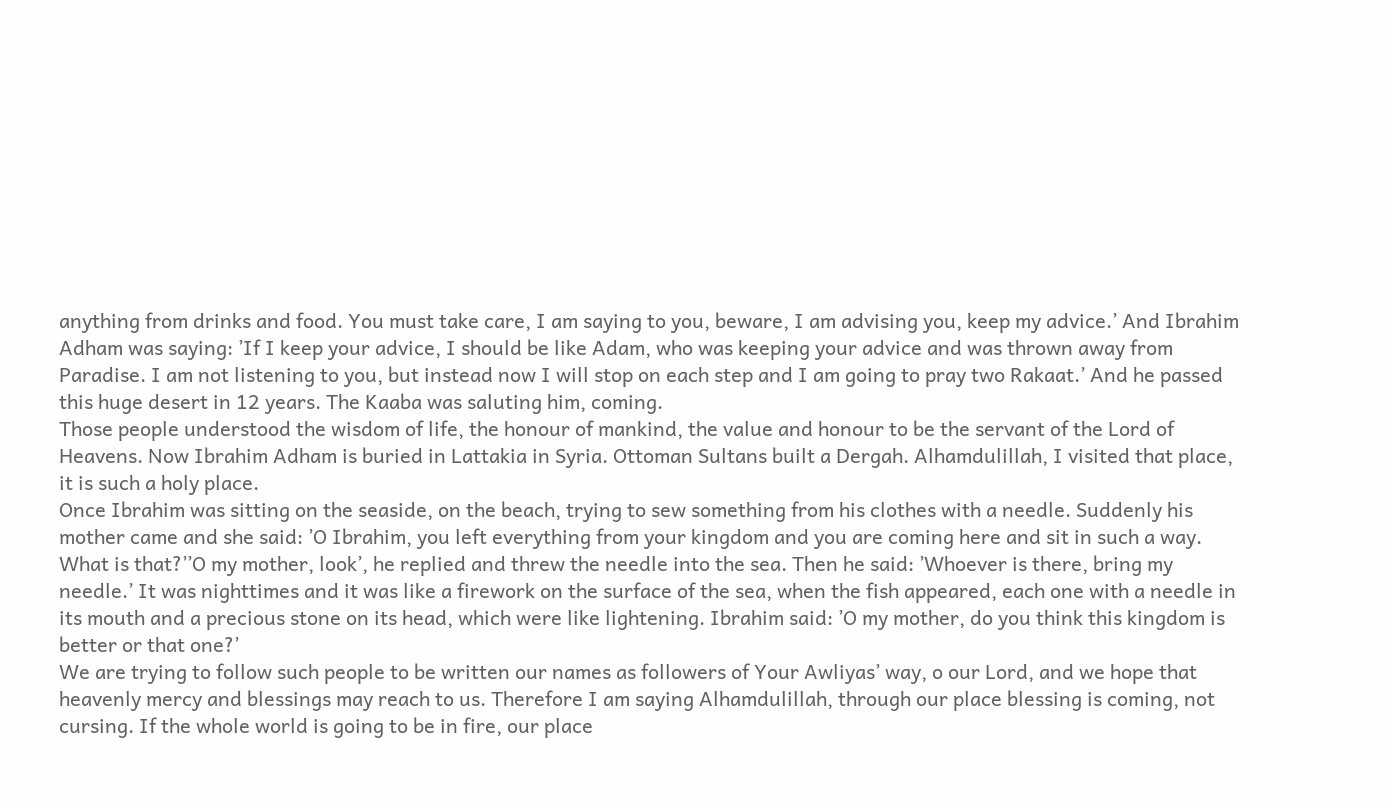anything from drinks and food. You must take care, I am saying to you, beware, I am advising you, keep my advice.’ And Ibrahim Adham was saying: ’If I keep your advice, I should be like Adam, who was keeping your advice and was thrown away from Paradise. I am not listening to you, but instead now I will stop on each step and I am going to pray two Rakaat.’ And he passed this huge desert in 12 years. The Kaaba was saluting him, coming.
Those people understood the wisdom of life, the honour of mankind, the value and honour to be the servant of the Lord of Heavens. Now Ibrahim Adham is buried in Lattakia in Syria. Ottoman Sultans built a Dergah. Alhamdulillah, I visited that place, it is such a holy place.
Once Ibrahim was sitting on the seaside, on the beach, trying to sew something from his clothes with a needle. Suddenly his mother came and she said: ’O Ibrahim, you left everything from your kingdom and you are coming here and sit in such a way. What is that?’’O my mother, look’, he replied and threw the needle into the sea. Then he said: ’Whoever is there, bring my needle.’ It was nighttimes and it was like a firework on the surface of the sea, when the fish appeared, each one with a needle in its mouth and a precious stone on its head, which were like lightening. Ibrahim said: ’O my mother, do you think this kingdom is better or that one?’
We are trying to follow such people to be written our names as followers of Your Awliyas’ way, o our Lord, and we hope that heavenly mercy and blessings may reach to us. Therefore I am saying Alhamdulillah, through our place blessing is coming, not cursing. If the whole world is going to be in fire, our place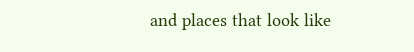and places that look like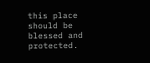this place should be blessed and protected.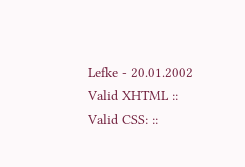Lefke - 20.01.2002
Valid XHTML :: Valid CSS: ::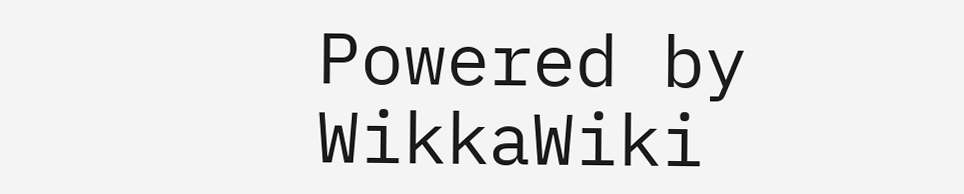Powered by WikkaWiki